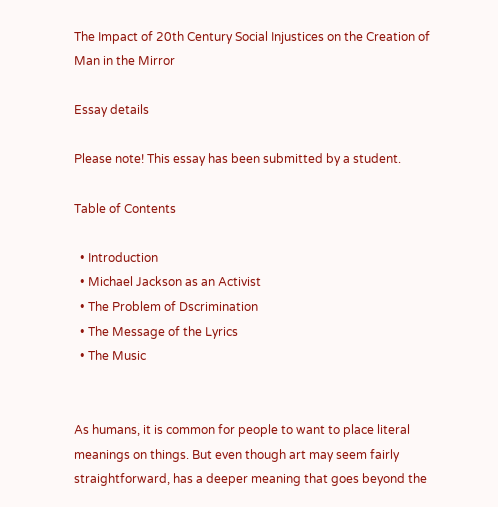The Impact of 20th Century Social Injustices on the Creation of Man in the Mirror

Essay details

Please note! This essay has been submitted by a student.

Table of Contents

  • Introduction
  • Michael Jackson as an Activist
  • The Problem of Dscrimination
  • The Message of the Lyrics
  • The Music


As humans, it is common for people to want to place literal meanings on things. But even though art may seem fairly straightforward, has a deeper meaning that goes beyond the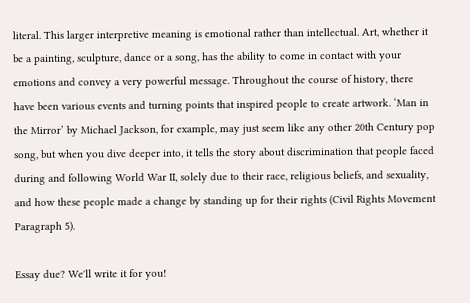literal. This larger interpretive meaning is emotional rather than intellectual. Art, whether it be a painting, sculpture, dance or a song, has the ability to come in contact with your emotions and convey a very powerful message. Throughout the course of history, there have been various events and turning points that inspired people to create artwork. ‘Man in the Mirror’ by Michael Jackson, for example, may just seem like any other 20th Century pop song, but when you dive deeper into, it tells the story about discrimination that people faced during and following World War II, solely due to their race, religious beliefs, and sexuality, and how these people made a change by standing up for their rights (Civil Rights Movement Paragraph 5).

Essay due? We'll write it for you!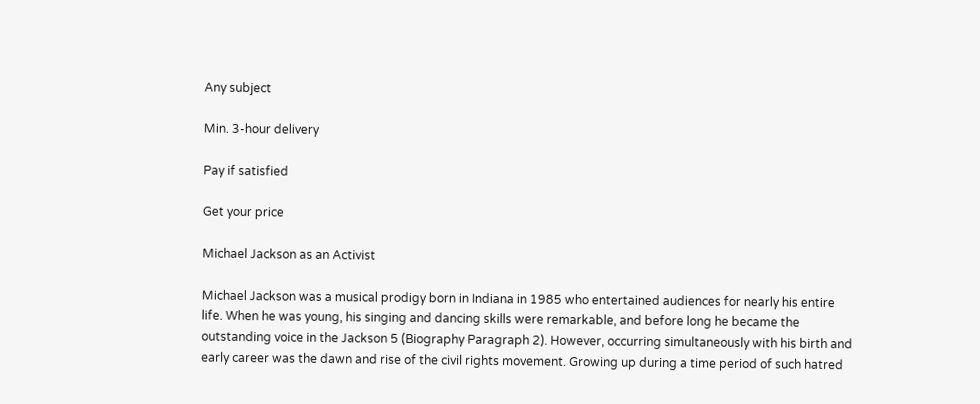Any subject

Min. 3-hour delivery

Pay if satisfied

Get your price

Michael Jackson as an Activist

Michael Jackson was a musical prodigy born in Indiana in 1985 who entertained audiences for nearly his entire life. When he was young, his singing and dancing skills were remarkable, and before long he became the outstanding voice in the Jackson 5 (Biography Paragraph 2). However, occurring simultaneously with his birth and early career was the dawn and rise of the civil rights movement. Growing up during a time period of such hatred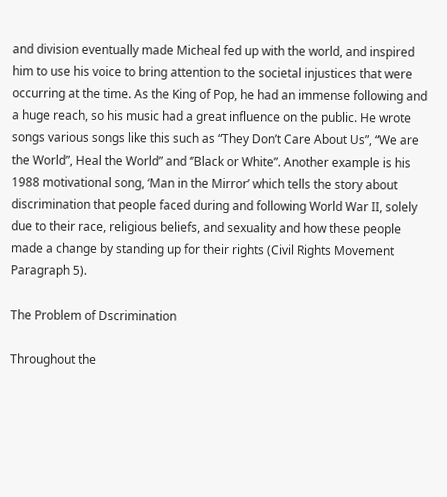and division eventually made Micheal fed up with the world, and inspired him to use his voice to bring attention to the societal injustices that were occurring at the time. As the King of Pop, he had an immense following and a huge reach, so his music had a great influence on the public. He wrote songs various songs like this such as “They Don’t Care About Us”, “We are the World”, Heal the World” and ‘’Black or White”. Another example is his 1988 motivational song, ‘Man in the Mirror’ which tells the story about discrimination that people faced during and following World War II, solely due to their race, religious beliefs, and sexuality and how these people made a change by standing up for their rights (Civil Rights Movement Paragraph 5).

The Problem of Dscrimination

Throughout the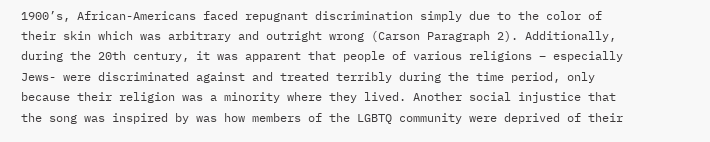1900’s, African-Americans faced repugnant discrimination simply due to the color of their skin which was arbitrary and outright wrong (Carson Paragraph 2). Additionally, during the 20th century, it was apparent that people of various religions – especially Jews- were discriminated against and treated terribly during the time period, only because their religion was a minority where they lived. Another social injustice that the song was inspired by was how members of the LGBTQ community were deprived of their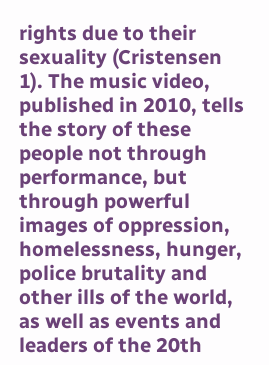rights due to their sexuality (Cristensen 1). The music video, published in 2010, tells the story of these people not through performance, but through powerful images of oppression, homelessness, hunger, police brutality and other ills of the world, as well as events and leaders of the 20th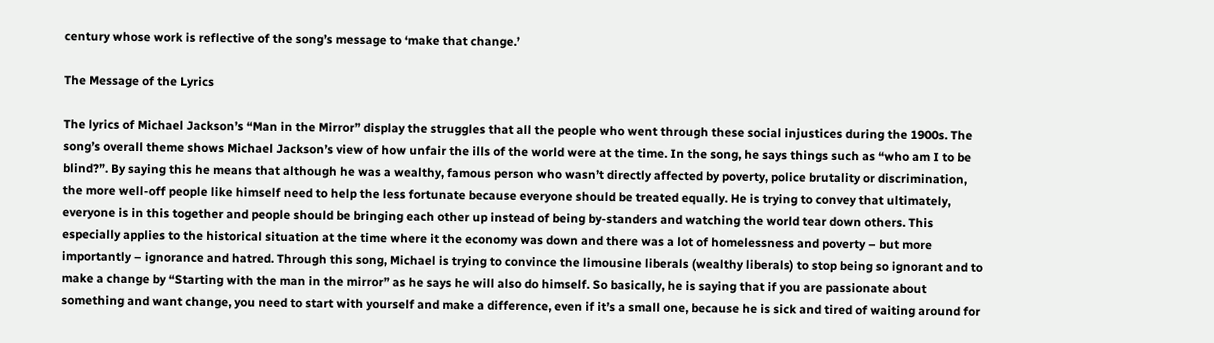century whose work is reflective of the song’s message to ‘make that change.’

The Message of the Lyrics

The lyrics of Michael Jackson’s “Man in the Mirror” display the struggles that all the people who went through these social injustices during the 1900s. The song’s overall theme shows Michael Jackson’s view of how unfair the ills of the world were at the time. In the song, he says things such as “who am I to be blind?”. By saying this he means that although he was a wealthy, famous person who wasn’t directly affected by poverty, police brutality or discrimination, the more well-off people like himself need to help the less fortunate because everyone should be treated equally. He is trying to convey that ultimately, everyone is in this together and people should be bringing each other up instead of being by-standers and watching the world tear down others. This especially applies to the historical situation at the time where it the economy was down and there was a lot of homelessness and poverty – but more importantly – ignorance and hatred. Through this song, Michael is trying to convince the limousine liberals (wealthy liberals) to stop being so ignorant and to make a change by “Starting with the man in the mirror” as he says he will also do himself. So basically, he is saying that if you are passionate about something and want change, you need to start with yourself and make a difference, even if it’s a small one, because he is sick and tired of waiting around for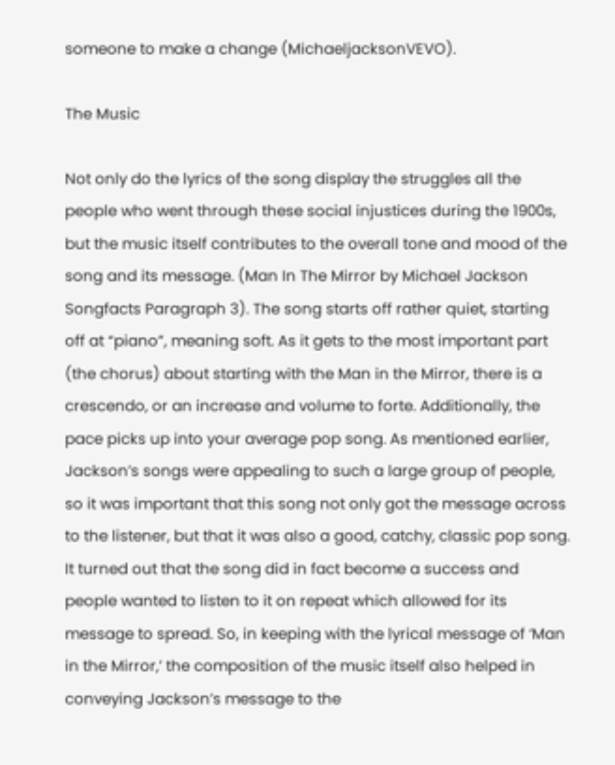someone to make a change (MichaeljacksonVEVO).

The Music

Not only do the lyrics of the song display the struggles all the people who went through these social injustices during the 1900s, but the music itself contributes to the overall tone and mood of the song and its message. (Man In The Mirror by Michael Jackson Songfacts Paragraph 3). The song starts off rather quiet, starting off at “piano”, meaning soft. As it gets to the most important part (the chorus) about starting with the Man in the Mirror, there is a crescendo, or an increase and volume to forte. Additionally, the pace picks up into your average pop song. As mentioned earlier, Jackson’s songs were appealing to such a large group of people, so it was important that this song not only got the message across to the listener, but that it was also a good, catchy, classic pop song. It turned out that the song did in fact become a success and people wanted to listen to it on repeat which allowed for its message to spread. So, in keeping with the lyrical message of ‘Man in the Mirror,’ the composition of the music itself also helped in conveying Jackson’s message to the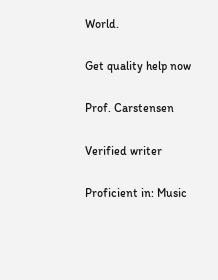World.

Get quality help now

Prof. Carstensen

Verified writer

Proficient in: Music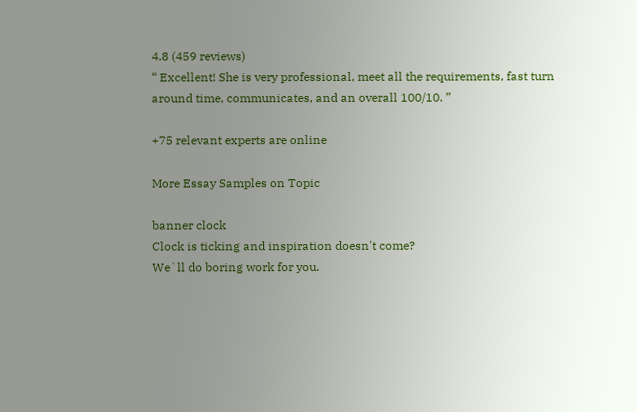4.8 (459 reviews)
“ Excellent! She is very professional, meet all the requirements, fast turn around time, communicates, and an overall 100/10. ”

+75 relevant experts are online

More Essay Samples on Topic

banner clock
Clock is ticking and inspiration doesn't come?
We`ll do boring work for you.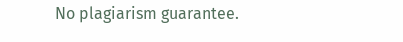No plagiarism guarantee.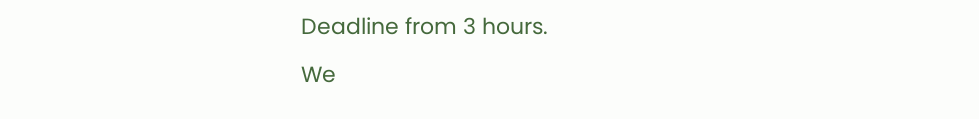Deadline from 3 hours.

We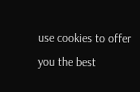use cookies to offer you the best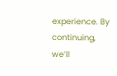experience. By continuing, we’ll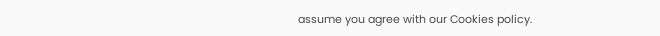assume you agree with our Cookies policy.